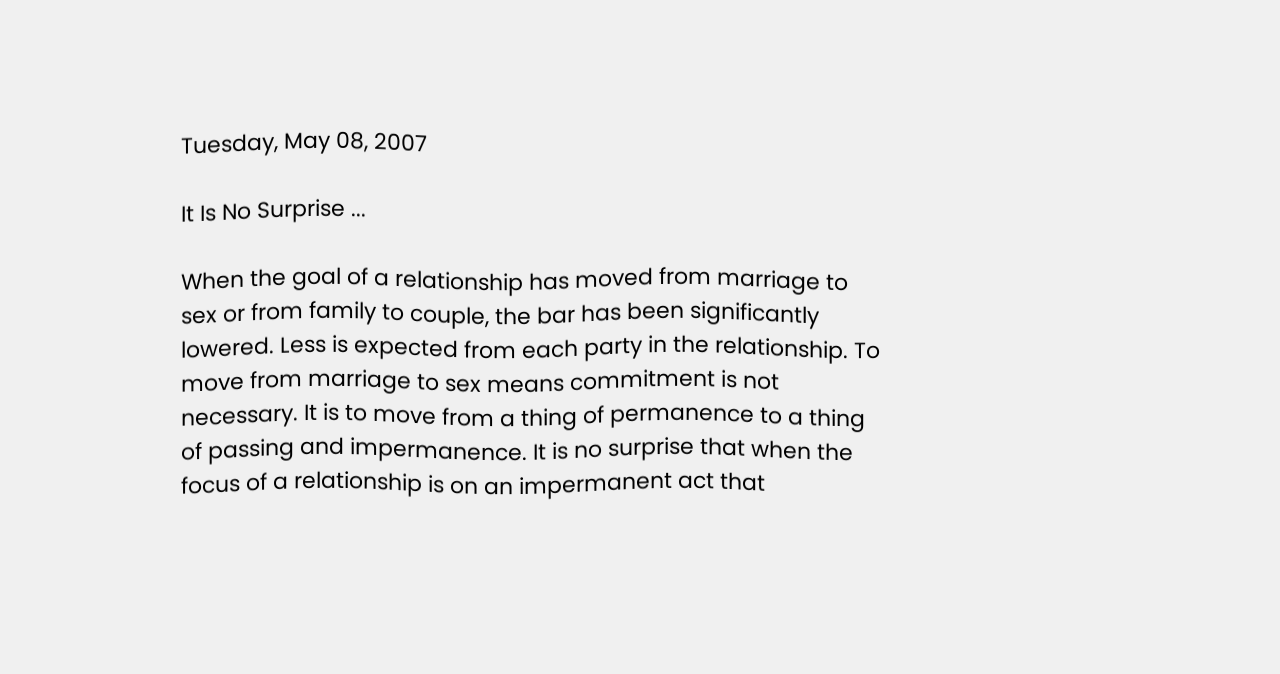Tuesday, May 08, 2007

It Is No Surprise ...

When the goal of a relationship has moved from marriage to sex or from family to couple, the bar has been significantly lowered. Less is expected from each party in the relationship. To move from marriage to sex means commitment is not necessary. It is to move from a thing of permanence to a thing of passing and impermanence. It is no surprise that when the focus of a relationship is on an impermanent act that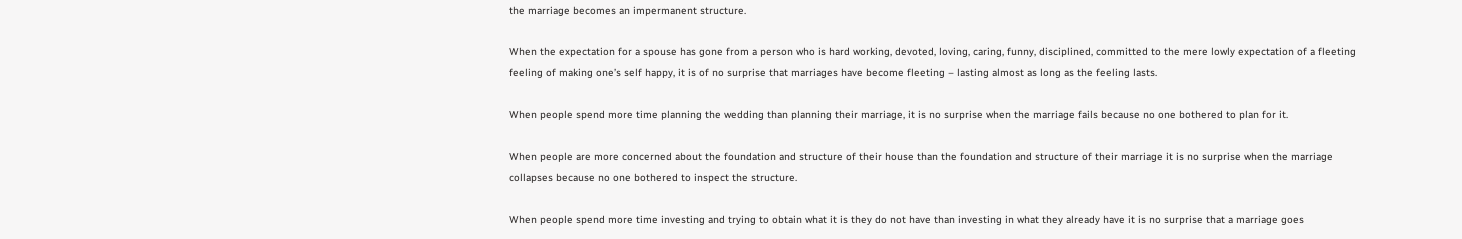the marriage becomes an impermanent structure.

When the expectation for a spouse has gone from a person who is hard working, devoted, loving, caring, funny, disciplined, committed to the mere lowly expectation of a fleeting feeling of making one’s self happy, it is of no surprise that marriages have become fleeting – lasting almost as long as the feeling lasts.

When people spend more time planning the wedding than planning their marriage, it is no surprise when the marriage fails because no one bothered to plan for it.

When people are more concerned about the foundation and structure of their house than the foundation and structure of their marriage it is no surprise when the marriage collapses because no one bothered to inspect the structure.

When people spend more time investing and trying to obtain what it is they do not have than investing in what they already have it is no surprise that a marriage goes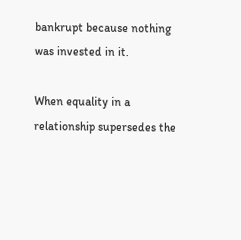bankrupt because nothing was invested in it.

When equality in a relationship supersedes the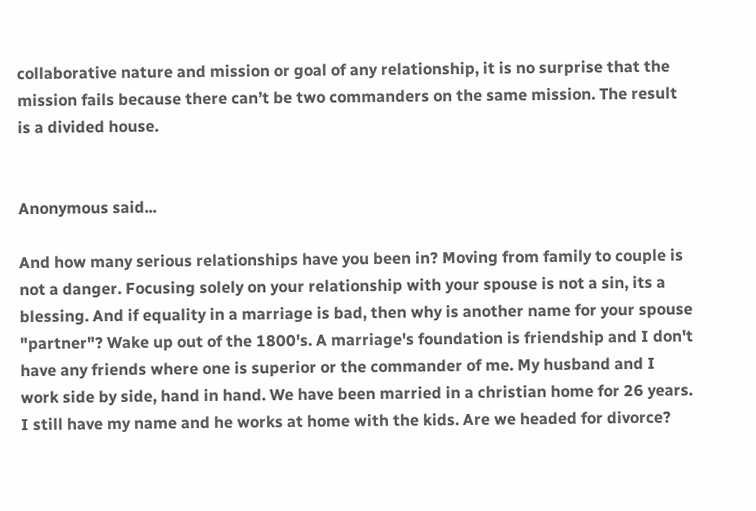collaborative nature and mission or goal of any relationship, it is no surprise that the mission fails because there can’t be two commanders on the same mission. The result is a divided house.


Anonymous said...

And how many serious relationships have you been in? Moving from family to couple is not a danger. Focusing solely on your relationship with your spouse is not a sin, its a blessing. And if equality in a marriage is bad, then why is another name for your spouse "partner"? Wake up out of the 1800's. A marriage's foundation is friendship and I don't have any friends where one is superior or the commander of me. My husband and I work side by side, hand in hand. We have been married in a christian home for 26 years. I still have my name and he works at home with the kids. Are we headed for divorce?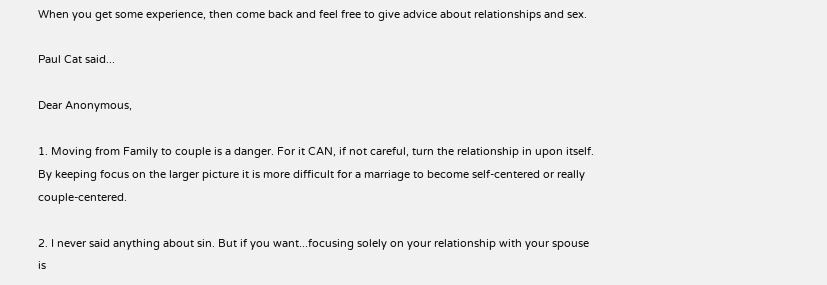When you get some experience, then come back and feel free to give advice about relationships and sex.

Paul Cat said...

Dear Anonymous,

1. Moving from Family to couple is a danger. For it CAN, if not careful, turn the relationship in upon itself. By keeping focus on the larger picture it is more difficult for a marriage to become self-centered or really couple-centered.

2. I never said anything about sin. But if you want...focusing solely on your relationship with your spouse is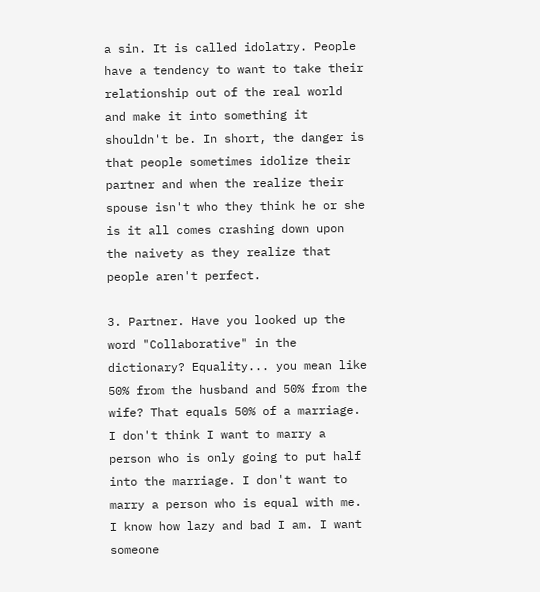a sin. It is called idolatry. People have a tendency to want to take their relationship out of the real world and make it into something it shouldn't be. In short, the danger is that people sometimes idolize their partner and when the realize their spouse isn't who they think he or she is it all comes crashing down upon the naivety as they realize that people aren't perfect.

3. Partner. Have you looked up the word "Collaborative" in the dictionary? Equality... you mean like 50% from the husband and 50% from the wife? That equals 50% of a marriage. I don't think I want to marry a person who is only going to put half into the marriage. I don't want to marry a person who is equal with me. I know how lazy and bad I am. I want someone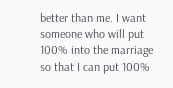better than me. I want someone who will put 100% into the marriage so that I can put 100%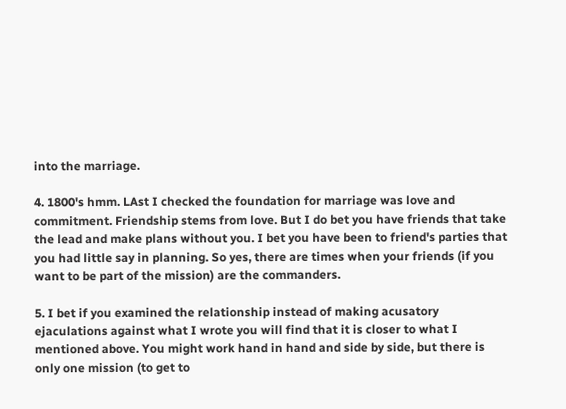into the marriage.

4. 1800's hmm. LAst I checked the foundation for marriage was love and commitment. Friendship stems from love. But I do bet you have friends that take the lead and make plans without you. I bet you have been to friend's parties that you had little say in planning. So yes, there are times when your friends (if you want to be part of the mission) are the commanders.

5. I bet if you examined the relationship instead of making acusatory ejaculations against what I wrote you will find that it is closer to what I mentioned above. You might work hand in hand and side by side, but there is only one mission (to get to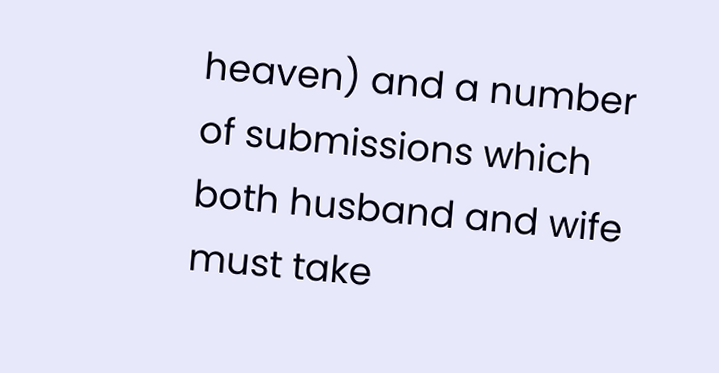heaven) and a number of submissions which both husband and wife must take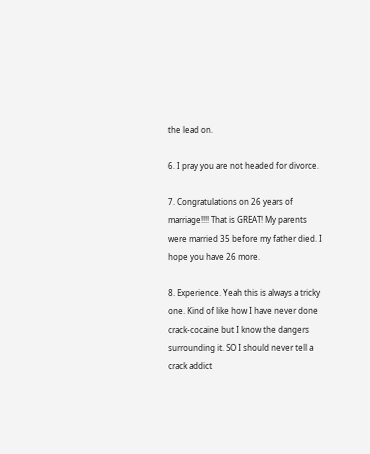the lead on.

6. I pray you are not headed for divorce.

7. Congratulations on 26 years of marriage!!!! That is GREAT! My parents were married 35 before my father died. I hope you have 26 more.

8. Experience. Yeah this is always a tricky one. Kind of like how I have never done crack-cocaine but I know the dangers surrounding it. SO I should never tell a crack addict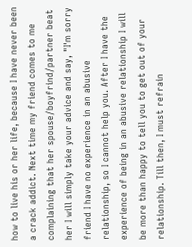how to live his or her life, because I have never been a crack addict. Next time my friend comes to me complaining that her spouse/boyfrind/partner beat her I will simply take your advice and say, "I'm sorry friend I have no experience in an abusive relationship, so I cannot help you. After I have the experience of being in an abusive relationship I will be more than happy to tell you to get out of your relationship. Till then, I must refrain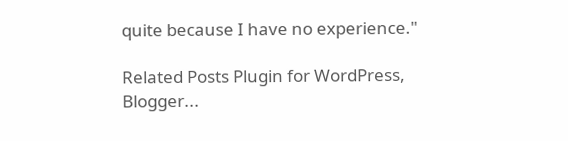quite because I have no experience."

Related Posts Plugin for WordPress, Blogger...